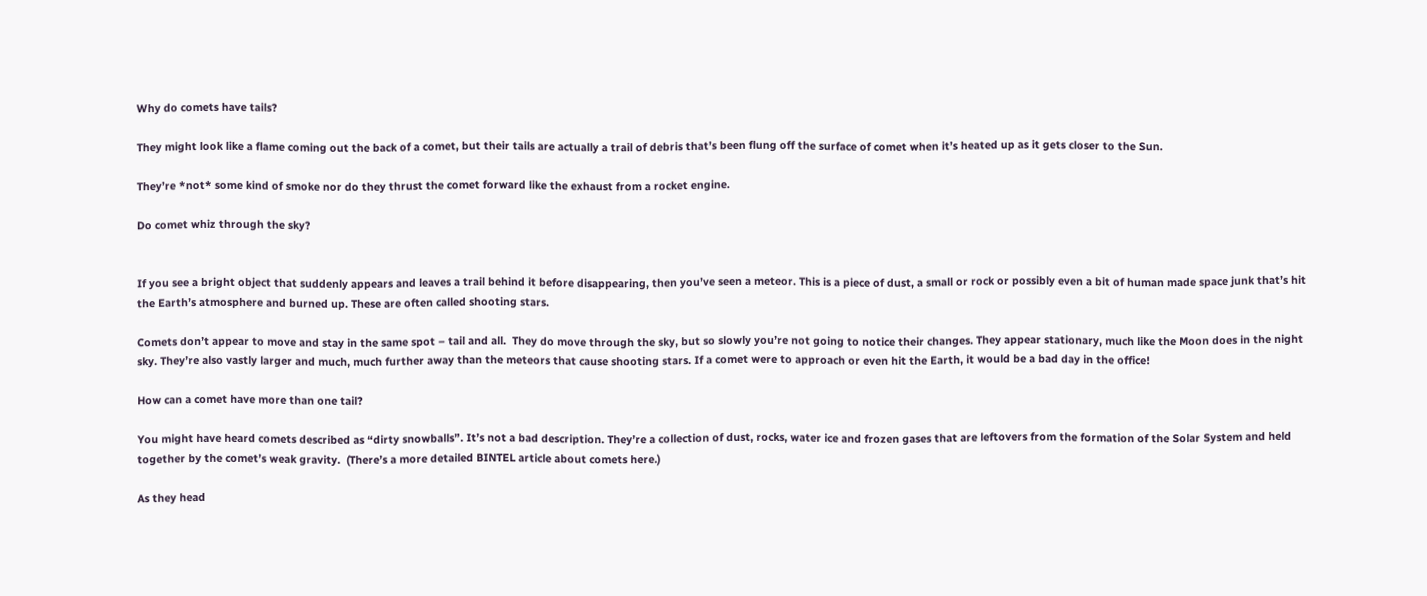Why do comets have tails?

They might look like a flame coming out the back of a comet, but their tails are actually a trail of debris that’s been flung off the surface of comet when it’s heated up as it gets closer to the Sun.

They’re *not* some kind of smoke nor do they thrust the comet forward like the exhaust from a rocket engine.

Do comet whiz through the sky?


If you see a bright object that suddenly appears and leaves a trail behind it before disappearing, then you’ve seen a meteor. This is a piece of dust, a small or rock or possibly even a bit of human made space junk that’s hit the Earth’s atmosphere and burned up. These are often called shooting stars.

Comets don’t appear to move and stay in the same spot – tail and all.  They do move through the sky, but so slowly you’re not going to notice their changes. They appear stationary, much like the Moon does in the night sky. They’re also vastly larger and much, much further away than the meteors that cause shooting stars. If a comet were to approach or even hit the Earth, it would be a bad day in the office!

How can a comet have more than one tail?

You might have heard comets described as “dirty snowballs”. It’s not a bad description. They’re a collection of dust, rocks, water ice and frozen gases that are leftovers from the formation of the Solar System and held together by the comet’s weak gravity.  (There’s a more detailed BINTEL article about comets here.)

As they head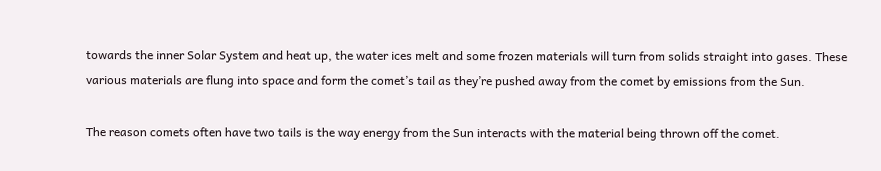towards the inner Solar System and heat up, the water ices melt and some frozen materials will turn from solids straight into gases. These various materials are flung into space and form the comet’s tail as they’re pushed away from the comet by emissions from the Sun.

The reason comets often have two tails is the way energy from the Sun interacts with the material being thrown off the comet.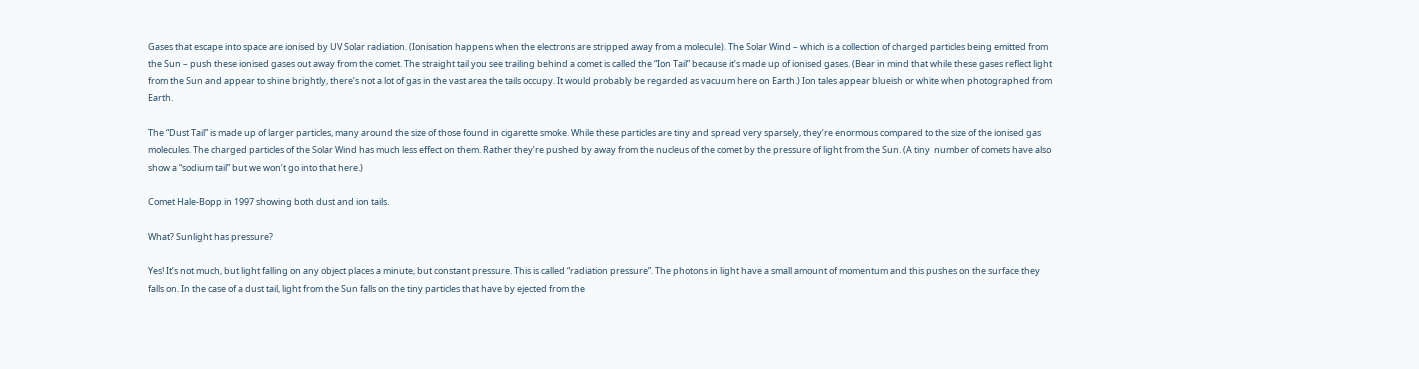Gases that escape into space are ionised by UV Solar radiation. (Ionisation happens when the electrons are stripped away from a molecule). The Solar Wind – which is a collection of charged particles being emitted from the Sun – push these ionised gases out away from the comet. The straight tail you see trailing behind a comet is called the “Ion Tail” because it’s made up of ionised gases. (Bear in mind that while these gases reflect light from the Sun and appear to shine brightly, there’s not a lot of gas in the vast area the tails occupy. It would probably be regarded as vacuum here on Earth.) Ion tales appear blueish or white when photographed from Earth.

The “Dust Tail” is made up of larger particles, many around the size of those found in cigarette smoke. While these particles are tiny and spread very sparsely, they’re enormous compared to the size of the ionised gas molecules. The charged particles of the Solar Wind has much less effect on them. Rather they’re pushed by away from the nucleus of the comet by the pressure of light from the Sun. (A tiny  number of comets have also show a “sodium tail” but we won’t go into that here.)

Comet Hale-Bopp in 1997 showing both dust and ion tails.

What? Sunlight has pressure?

Yes! It’s not much, but light falling on any object places a minute, but constant pressure. This is called “radiation pressure”. The photons in light have a small amount of momentum and this pushes on the surface they falls on. In the case of a dust tail, light from the Sun falls on the tiny particles that have by ejected from the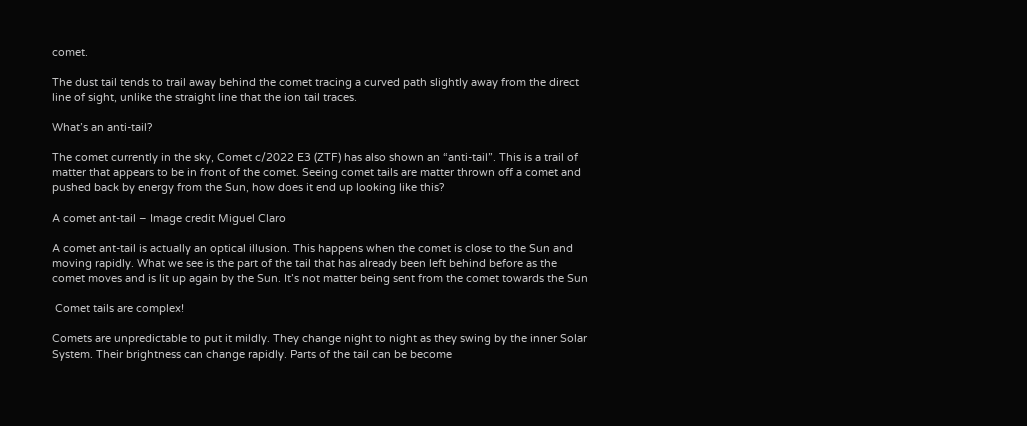comet.

The dust tail tends to trail away behind the comet tracing a curved path slightly away from the direct line of sight, unlike the straight line that the ion tail traces.

What’s an anti-tail?

The comet currently in the sky, Comet c/2022 E3 (ZTF) has also shown an “anti-tail”. This is a trail of matter that appears to be in front of the comet. Seeing comet tails are matter thrown off a comet and pushed back by energy from the Sun, how does it end up looking like this?

A comet ant-tail – Image credit Miguel Claro

A comet ant-tail is actually an optical illusion. This happens when the comet is close to the Sun and moving rapidly. What we see is the part of the tail that has already been left behind before as the comet moves and is lit up again by the Sun. It’s not matter being sent from the comet towards the Sun

 Comet tails are complex!

Comets are unpredictable to put it mildly. They change night to night as they swing by the inner Solar System. Their brightness can change rapidly. Parts of the tail can be become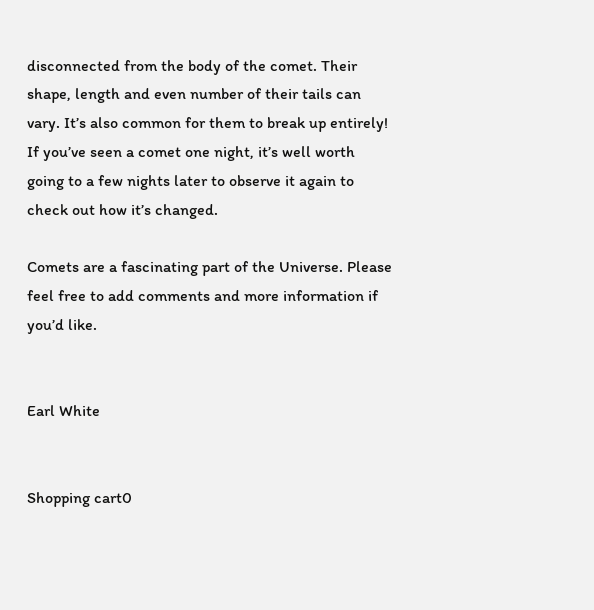disconnected from the body of the comet. Their shape, length and even number of their tails can vary. It’s also common for them to break up entirely! If you’ve seen a comet one night, it’s well worth going to a few nights later to observe it again to check out how it’s changed.

Comets are a fascinating part of the Universe. Please feel free to add comments and more information if you’d like.


Earl White


Shopping cart0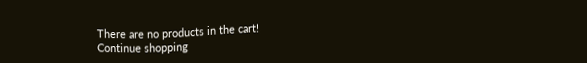There are no products in the cart!
Continue shopping